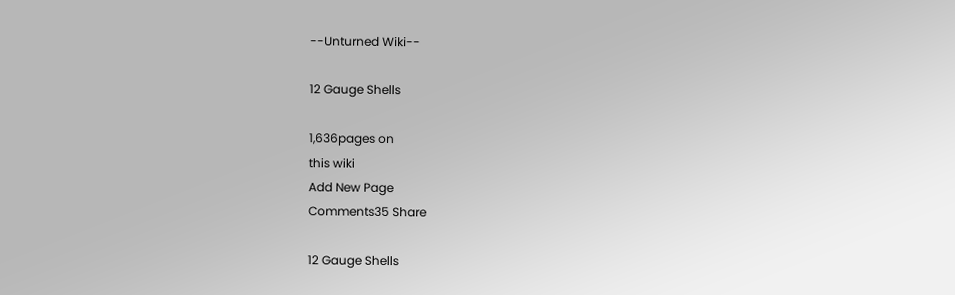--Unturned Wiki--

12 Gauge Shells

1,636pages on
this wiki
Add New Page
Comments35 Share

12 Gauge Shells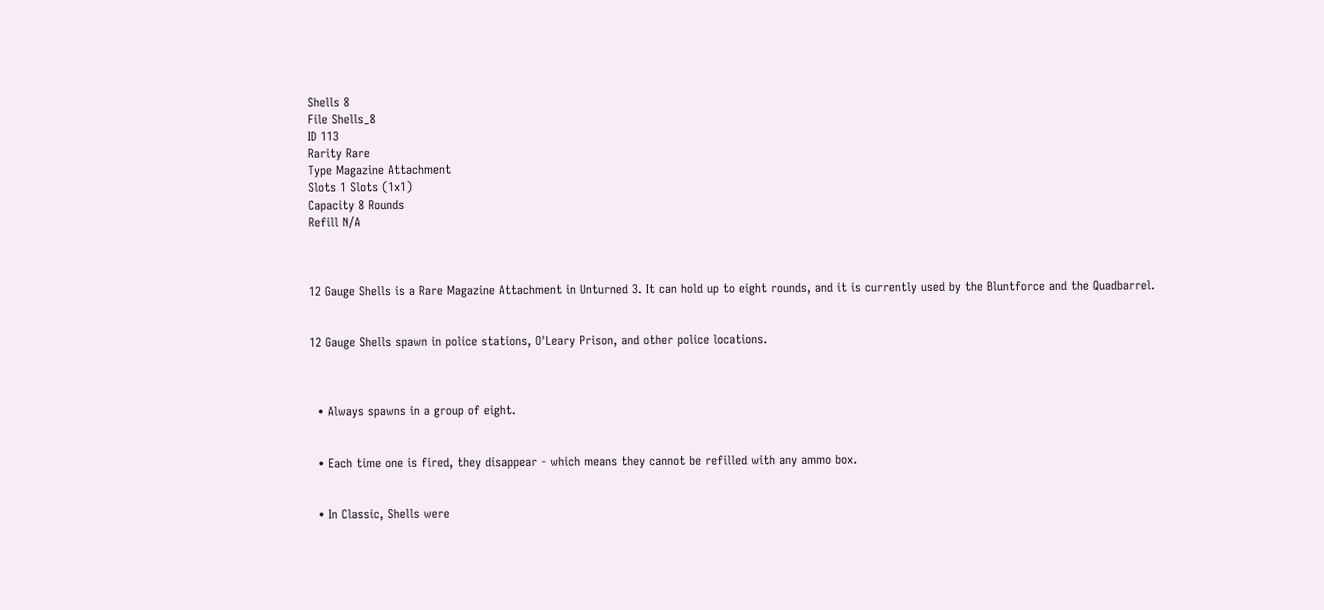Shells 8
File Shells_8
ID 113
Rarity Rare
Type Magazine Attachment
Slots 1 Slots (1x1)
Capacity 8 Rounds
Refill N/A



12 Gauge Shells is a Rare Magazine Attachment in Unturned 3. It can hold up to eight rounds, and it is currently used by the Bluntforce and the Quadbarrel.


12 Gauge Shells spawn in police stations, O'Leary Prison, and other police locations.



  • Always spawns in a group of eight.


  • Each time one is fired, they disappear - which means they cannot be refilled with any ammo box.


  • In Classic, Shells were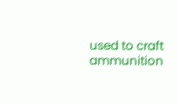used to craft ammunition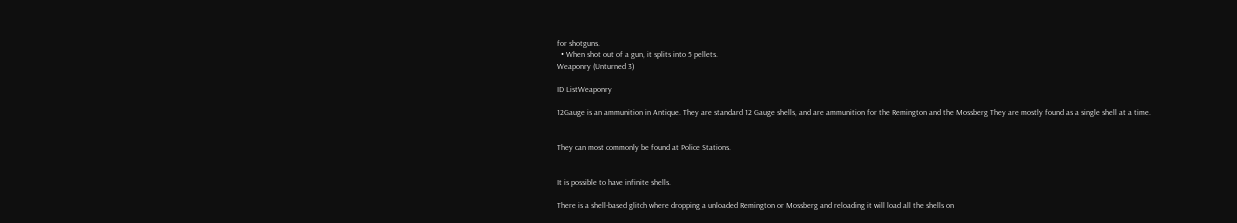for shotguns.
  • When shot out of a gun, it splits into 5 pellets.
Weaponry (Unturned 3)

ID ListWeaponry

12Gauge is an ammunition in Antique. They are standard 12 Gauge shells, and are ammunition for the Remington and the Mossberg They are mostly found as a single shell at a time.


They can most commonly be found at Police Stations.


It is possible to have infinite shells.

There is a shell-based glitch where dropping a unloaded Remington or Mossberg and reloading it will load all the shells on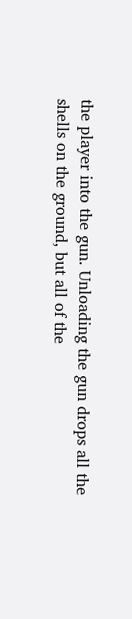the player into the gun. Unloading the gun drops all the shells on the ground, but all of the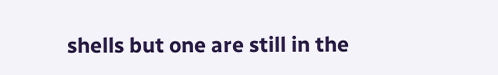shells but one are still in the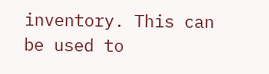inventory. This can be used to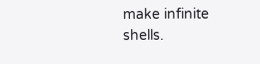make infinite shells.